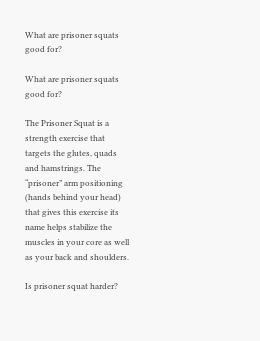What are prisoner squats good for?

What are prisoner squats good for?

The Prisoner Squat is a strength exercise that targets the glutes, quads and hamstrings. The “prisoner” arm positioning (hands behind your head) that gives this exercise its name helps stabilize the muscles in your core as well as your back and shoulders.

Is prisoner squat harder?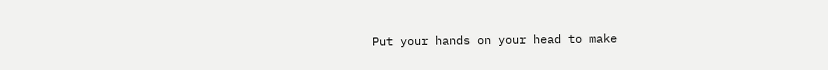Put your hands on your head to make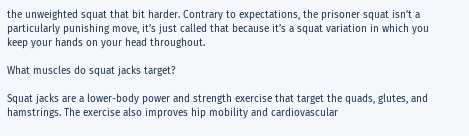the unweighted squat that bit harder. Contrary to expectations, the prisoner squat isn’t a particularly punishing move, it’s just called that because it’s a squat variation in which you keep your hands on your head throughout.

What muscles do squat jacks target?

Squat jacks are a lower-body power and strength exercise that target the quads, glutes, and hamstrings. The exercise also improves hip mobility and cardiovascular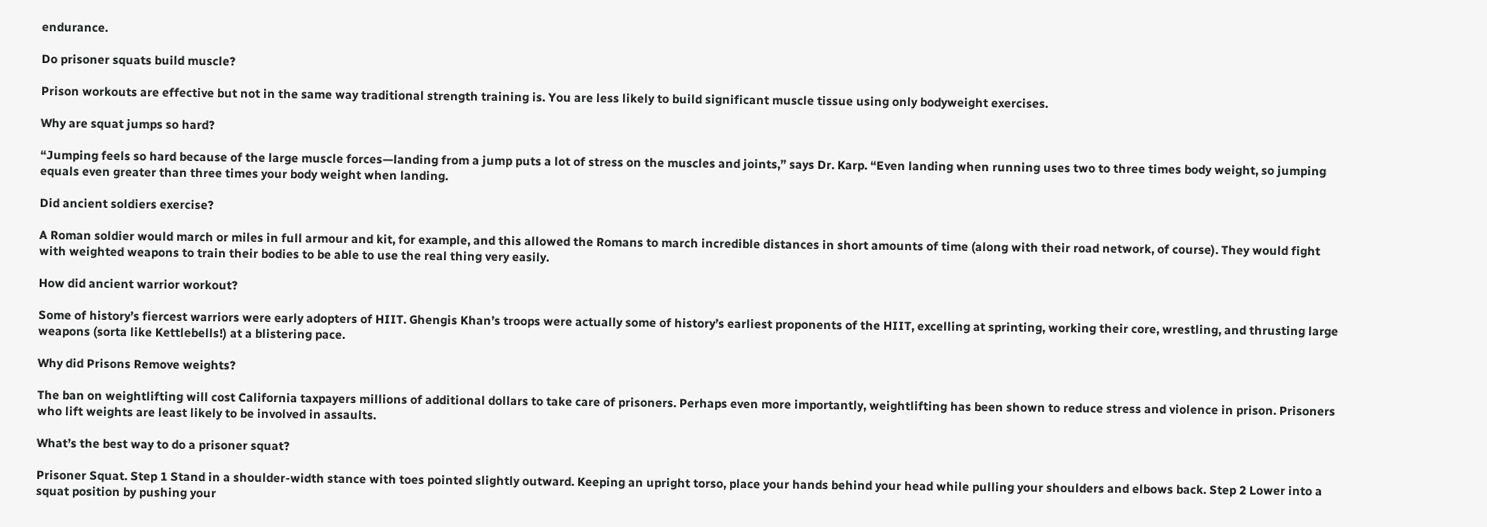endurance.

Do prisoner squats build muscle?

Prison workouts are effective but not in the same way traditional strength training is. You are less likely to build significant muscle tissue using only bodyweight exercises.

Why are squat jumps so hard?

“Jumping feels so hard because of the large muscle forces—landing from a jump puts a lot of stress on the muscles and joints,” says Dr. Karp. “Even landing when running uses two to three times body weight, so jumping equals even greater than three times your body weight when landing.

Did ancient soldiers exercise?

A Roman soldier would march or miles in full armour and kit, for example, and this allowed the Romans to march incredible distances in short amounts of time (along with their road network, of course). They would fight with weighted weapons to train their bodies to be able to use the real thing very easily.

How did ancient warrior workout?

Some of history’s fiercest warriors were early adopters of HIIT. Ghengis Khan’s troops were actually some of history’s earliest proponents of the HIIT, excelling at sprinting, working their core, wrestling, and thrusting large weapons (sorta like Kettlebells!) at a blistering pace.

Why did Prisons Remove weights?

The ban on weightlifting will cost California taxpayers millions of additional dollars to take care of prisoners. Perhaps even more importantly, weightlifting has been shown to reduce stress and violence in prison. Prisoners who lift weights are least likely to be involved in assaults.

What’s the best way to do a prisoner squat?

Prisoner Squat. Step 1 Stand in a shoulder-width stance with toes pointed slightly outward. Keeping an upright torso, place your hands behind your head while pulling your shoulders and elbows back. Step 2 Lower into a squat position by pushing your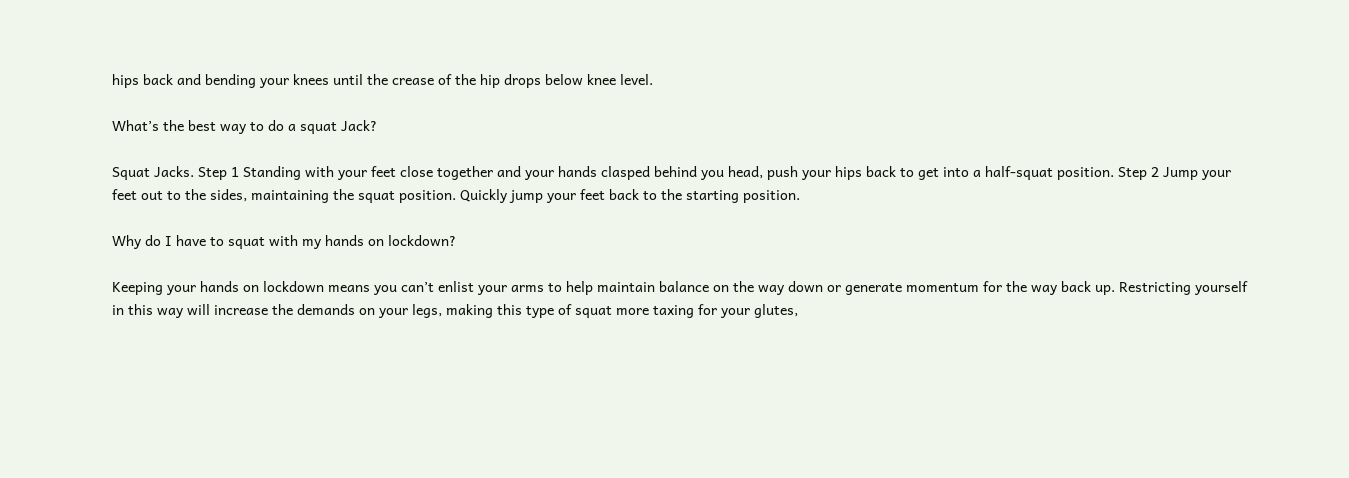hips back and bending your knees until the crease of the hip drops below knee level.

What’s the best way to do a squat Jack?

Squat Jacks. Step 1 Standing with your feet close together and your hands clasped behind you head, push your hips back to get into a half-squat position. Step 2 Jump your feet out to the sides, maintaining the squat position. Quickly jump your feet back to the starting position.

Why do I have to squat with my hands on lockdown?

Keeping your hands on lockdown means you can’t enlist your arms to help maintain balance on the way down or generate momentum for the way back up. Restricting yourself in this way will increase the demands on your legs, making this type of squat more taxing for your glutes,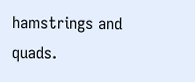hamstrings and quads.